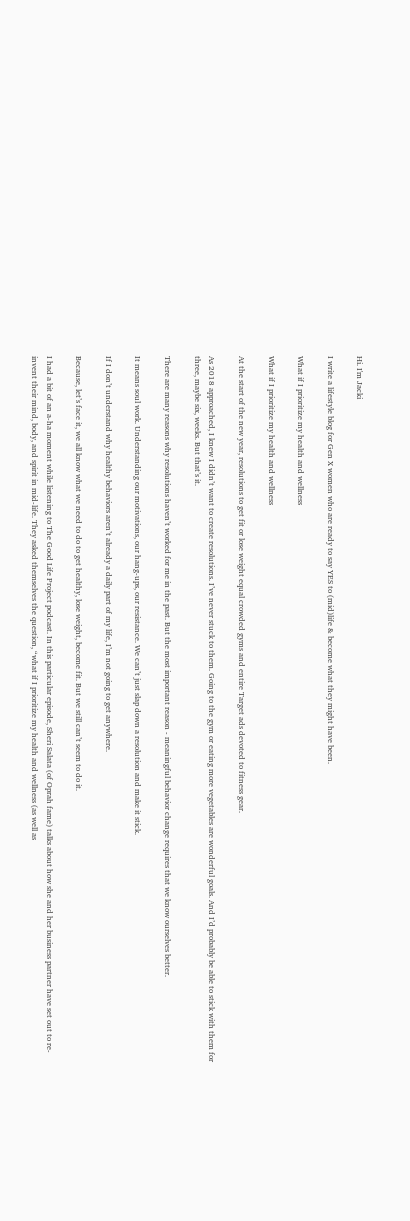Hi. I'm Jacki

I write a lifestyle blog for Gen X women who are ready to say YES to (mid)life & become what they might have been.

What if I prioritize my health and wellness

What if I prioritize my health and wellness

At the start of the new year, resolutions to get fit or lose weight equal crowded gyms and entire Target ads devoted to fitness gear.

As 2018 approached, I knew I didn’t want to create resolutions. I’ve never stuck to them. Going to the gym or eating more vegetables are wonderful goals. And I’d probably be able to stick with them for three, maybe six, weeks. But that’s it.

There are many reasons why resolutions haven’t worked for me in the past. But the most important reason - meaningful behavior change requires that we know ourselves better.

It means soul work. Understanding our motivations, our hang-ups, our resistance. We can’t just slap down a resolution and make it stick.

If I don’t understand why healthy behaviors aren’t already a daily part of my life, I’m not going to get anywhere.

Because, let’s face it, we all know what we need to do to get healthy, lose weight, become fit. But we still can’t seem to do it.

I had a bit of an a-ha moment while listening to The Good Life Project podcast. In this particular episode, Sheri Salata (of Oprah fame) talks about how she and her business partner have set out to re-invent their mind, body, and spirit in mid-life. They asked themselves the question, “what if I prioritize my health and wellness (as well as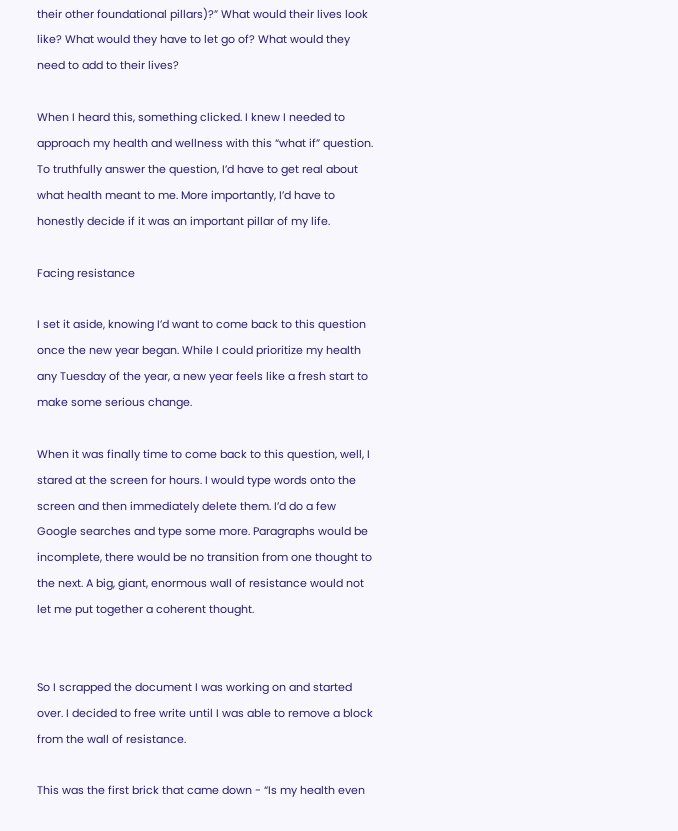their other foundational pillars)?” What would their lives look like? What would they have to let go of? What would they need to add to their lives?

When I heard this, something clicked. I knew I needed to approach my health and wellness with this “what if” question. To truthfully answer the question, I’d have to get real about what health meant to me. More importantly, I’d have to honestly decide if it was an important pillar of my life.

Facing resistance

I set it aside, knowing I’d want to come back to this question once the new year began. While I could prioritize my health any Tuesday of the year, a new year feels like a fresh start to make some serious change.

When it was finally time to come back to this question, well, I stared at the screen for hours. I would type words onto the screen and then immediately delete them. I’d do a few Google searches and type some more. Paragraphs would be incomplete, there would be no transition from one thought to the next. A big, giant, enormous wall of resistance would not let me put together a coherent thought.


So I scrapped the document I was working on and started over. I decided to free write until I was able to remove a block from the wall of resistance.

This was the first brick that came down - “Is my health even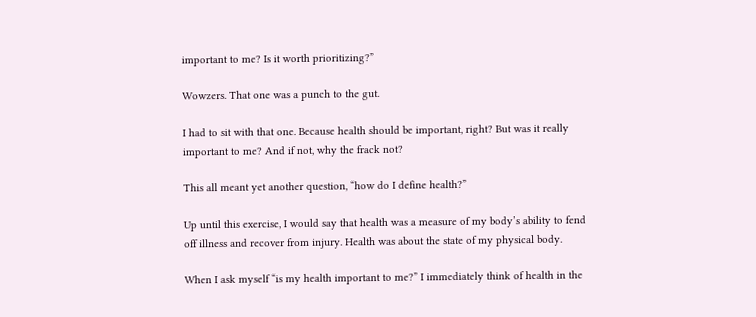important to me? Is it worth prioritizing?”

Wowzers. That one was a punch to the gut.

I had to sit with that one. Because health should be important, right? But was it really important to me? And if not, why the frack not?

This all meant yet another question, “how do I define health?”

Up until this exercise, I would say that health was a measure of my body’s ability to fend off illness and recover from injury. Health was about the state of my physical body.

When I ask myself “is my health important to me?” I immediately think of health in the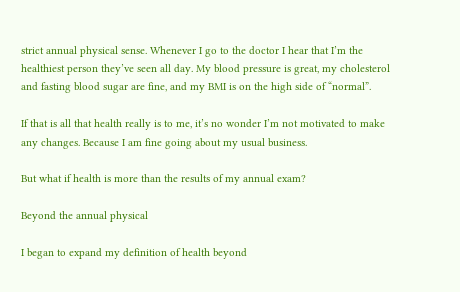strict annual physical sense. Whenever I go to the doctor I hear that I’m the healthiest person they’ve seen all day. My blood pressure is great, my cholesterol and fasting blood sugar are fine, and my BMI is on the high side of “normal”.

If that is all that health really is to me, it’s no wonder I’m not motivated to make any changes. Because I am fine going about my usual business.

But what if health is more than the results of my annual exam?

Beyond the annual physical

I began to expand my definition of health beyond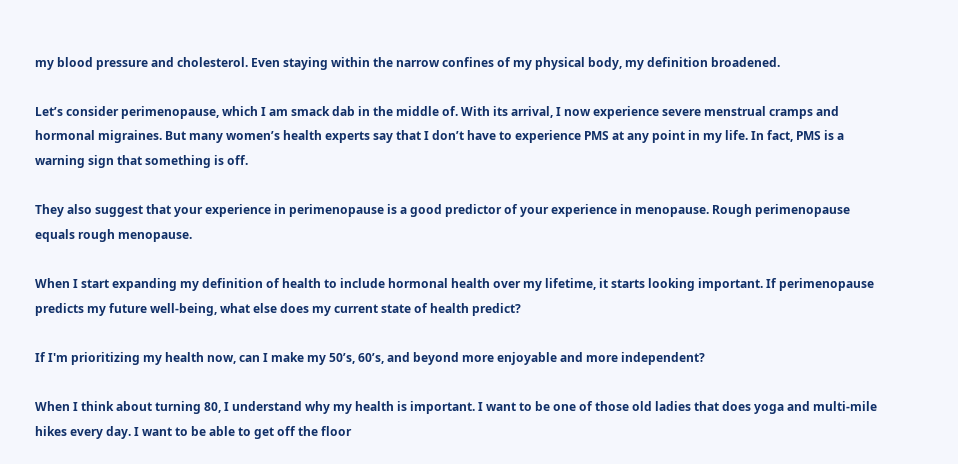my blood pressure and cholesterol. Even staying within the narrow confines of my physical body, my definition broadened.

Let’s consider perimenopause, which I am smack dab in the middle of. With its arrival, I now experience severe menstrual cramps and hormonal migraines. But many women’s health experts say that I don’t have to experience PMS at any point in my life. In fact, PMS is a warning sign that something is off.

They also suggest that your experience in perimenopause is a good predictor of your experience in menopause. Rough perimenopause equals rough menopause.

When I start expanding my definition of health to include hormonal health over my lifetime, it starts looking important. If perimenopause predicts my future well-being, what else does my current state of health predict?

If I'm prioritizing my health now, can I make my 50’s, 60’s, and beyond more enjoyable and more independent?

When I think about turning 80, I understand why my health is important. I want to be one of those old ladies that does yoga and multi-mile hikes every day. I want to be able to get off the floor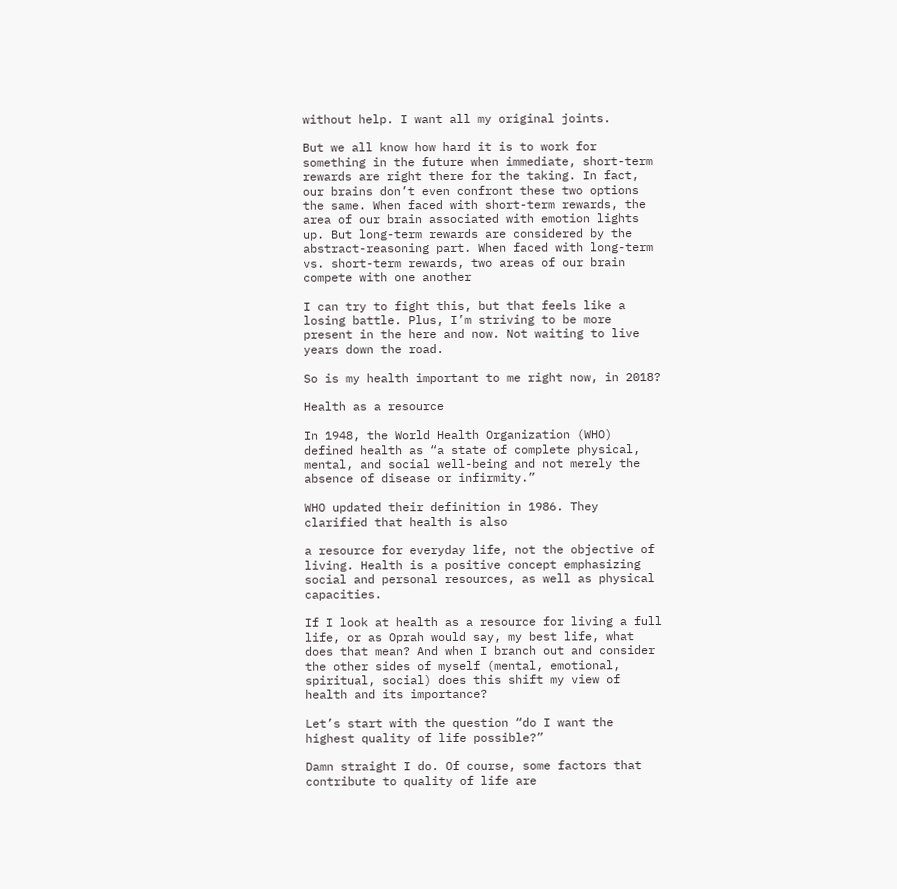without help. I want all my original joints.

But we all know how hard it is to work for something in the future when immediate, short-term rewards are right there for the taking. In fact, our brains don’t even confront these two options the same. When faced with short-term rewards, the area of our brain associated with emotion lights up. But long-term rewards are considered by the abstract-reasoning part. When faced with long-term vs. short-term rewards, two areas of our brain compete with one another

I can try to fight this, but that feels like a losing battle. Plus, I’m striving to be more present in the here and now. Not waiting to live years down the road.

So is my health important to me right now, in 2018?

Health as a resource

In 1948, the World Health Organization (WHO) defined health as “a state of complete physical, mental, and social well-being and not merely the absence of disease or infirmity.”

WHO updated their definition in 1986. They clarified that health is also

a resource for everyday life, not the objective of living. Health is a positive concept emphasizing social and personal resources, as well as physical capacities.

If I look at health as a resource for living a full life, or as Oprah would say, my best life, what does that mean? And when I branch out and consider the other sides of myself (mental, emotional, spiritual, social) does this shift my view of health and its importance?

Let’s start with the question “do I want the highest quality of life possible?”

Damn straight I do. Of course, some factors that contribute to quality of life are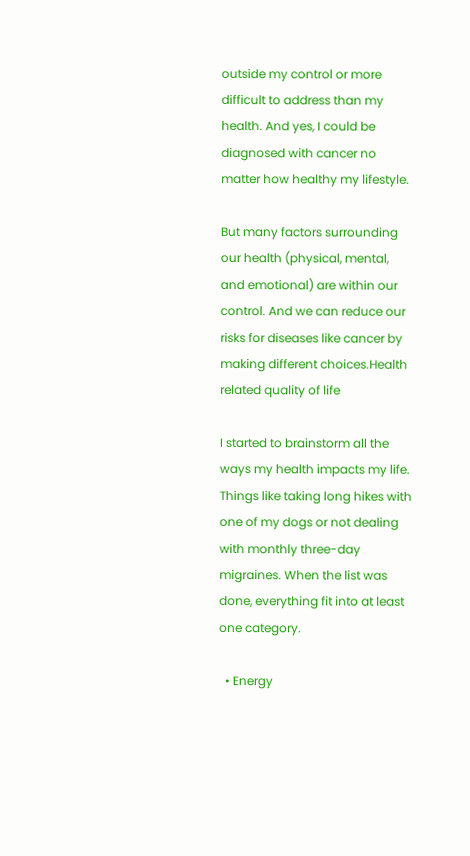outside my control or more difficult to address than my health. And yes, I could be diagnosed with cancer no matter how healthy my lifestyle.

But many factors surrounding our health (physical, mental, and emotional) are within our control. And we can reduce our risks for diseases like cancer by making different choices.Health related quality of life

I started to brainstorm all the ways my health impacts my life. Things like taking long hikes with one of my dogs or not dealing with monthly three-day migraines. When the list was done, everything fit into at least one category.

  • Energy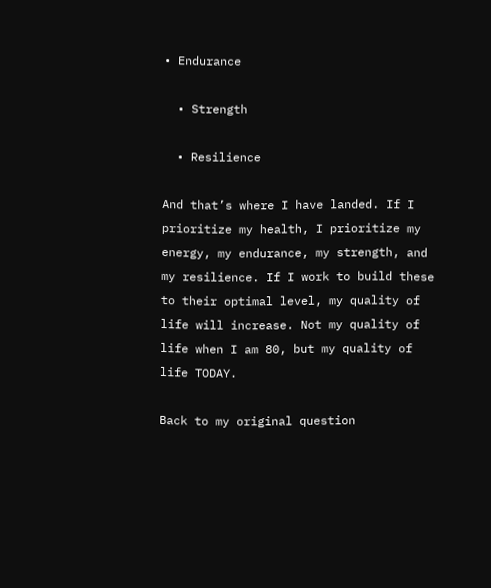• Endurance

  • Strength

  • Resilience

And that’s where I have landed. If I prioritize my health, I prioritize my energy, my endurance, my strength, and my resilience. If I work to build these to their optimal level, my quality of life will increase. Not my quality of life when I am 80, but my quality of life TODAY.

Back to my original question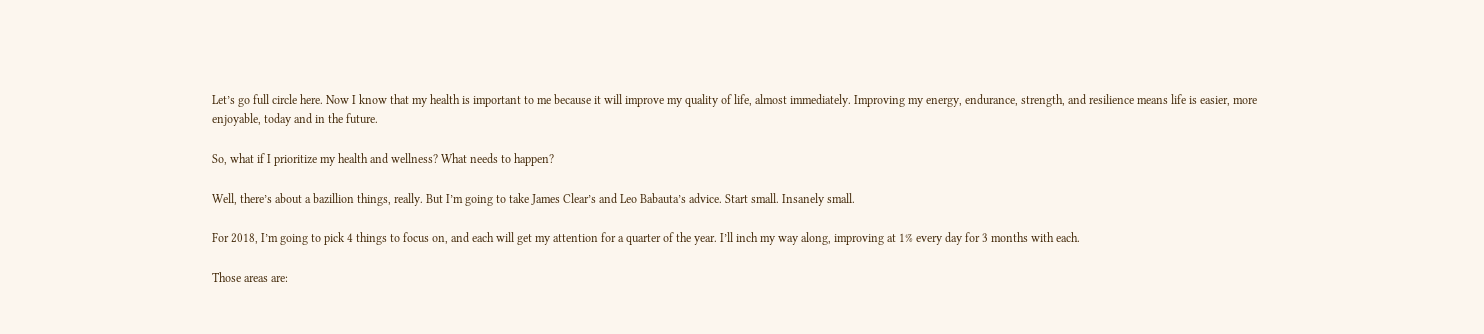Let’s go full circle here. Now I know that my health is important to me because it will improve my quality of life, almost immediately. Improving my energy, endurance, strength, and resilience means life is easier, more enjoyable, today and in the future.

So, what if I prioritize my health and wellness? What needs to happen?

Well, there’s about a bazillion things, really. But I’m going to take James Clear’s and Leo Babauta’s advice. Start small. Insanely small.

For 2018, I’m going to pick 4 things to focus on, and each will get my attention for a quarter of the year. I’ll inch my way along, improving at 1% every day for 3 months with each.

Those areas are: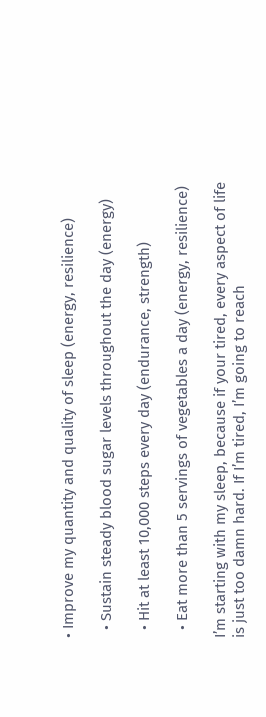• Improve my quantity and quality of sleep (energy, resilience)

  • Sustain steady blood sugar levels throughout the day (energy)

  • Hit at least 10,000 steps every day (endurance, strength)

  • Eat more than 5 servings of vegetables a day (energy, resilience)

I’m starting with my sleep, because if your tired, every aspect of life is just too damn hard. If I’m tired, I’m going to reach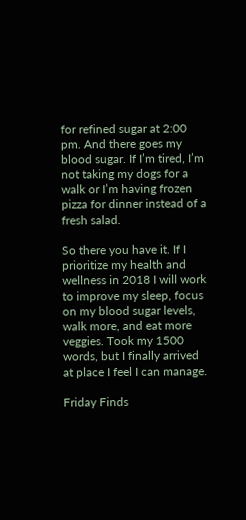for refined sugar at 2:00 pm. And there goes my blood sugar. If I’m tired, I’m not taking my dogs for a walk or I’m having frozen pizza for dinner instead of a fresh salad.

So there you have it. If I prioritize my health and wellness in 2018 I will work to improve my sleep, focus on my blood sugar levels, walk more, and eat more veggies. Took my 1500 words, but I finally arrived at place I feel I can manage.

Friday Finds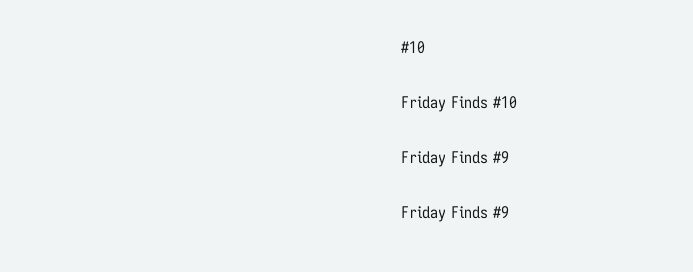#10

Friday Finds #10

Friday Finds #9

Friday Finds #9